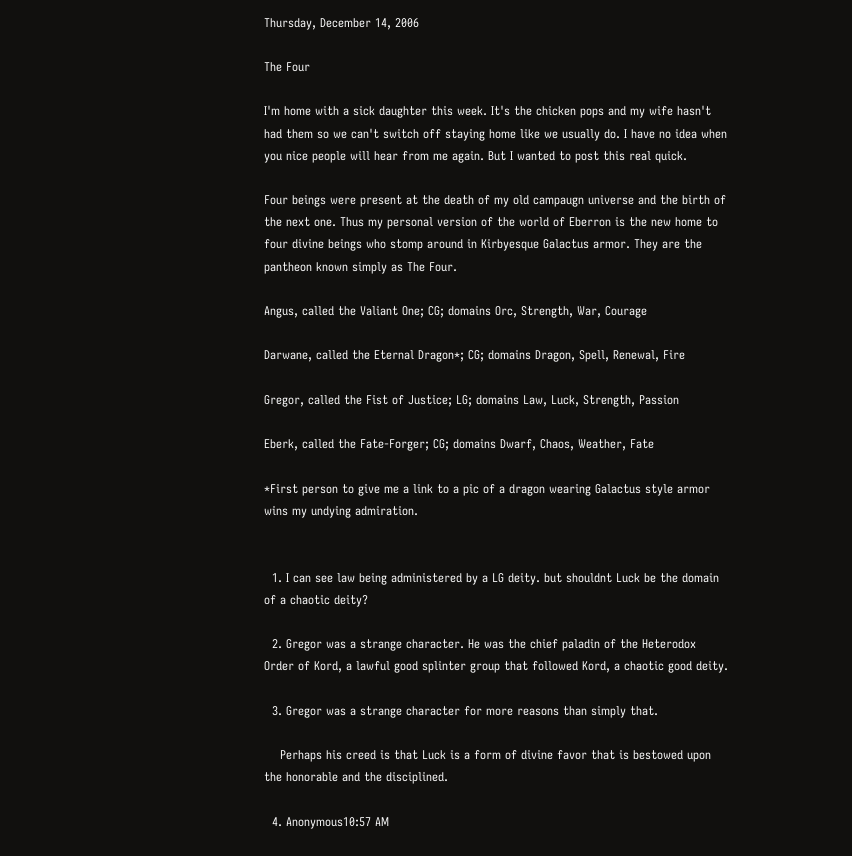Thursday, December 14, 2006

The Four

I'm home with a sick daughter this week. It's the chicken pops and my wife hasn't had them so we can't switch off staying home like we usually do. I have no idea when you nice people will hear from me again. But I wanted to post this real quick.

Four beings were present at the death of my old campaugn universe and the birth of the next one. Thus my personal version of the world of Eberron is the new home to four divine beings who stomp around in Kirbyesque Galactus armor. They are the pantheon known simply as The Four.

Angus, called the Valiant One; CG; domains Orc, Strength, War, Courage

Darwane, called the Eternal Dragon*; CG; domains Dragon, Spell, Renewal, Fire

Gregor, called the Fist of Justice; LG; domains Law, Luck, Strength, Passion

Eberk, called the Fate-Forger; CG; domains Dwarf, Chaos, Weather, Fate

*First person to give me a link to a pic of a dragon wearing Galactus style armor wins my undying admiration.


  1. I can see law being administered by a LG deity. but shouldnt Luck be the domain of a chaotic deity?

  2. Gregor was a strange character. He was the chief paladin of the Heterodox Order of Kord, a lawful good splinter group that followed Kord, a chaotic good deity.

  3. Gregor was a strange character for more reasons than simply that.

    Perhaps his creed is that Luck is a form of divine favor that is bestowed upon the honorable and the disciplined.

  4. Anonymous10:57 AM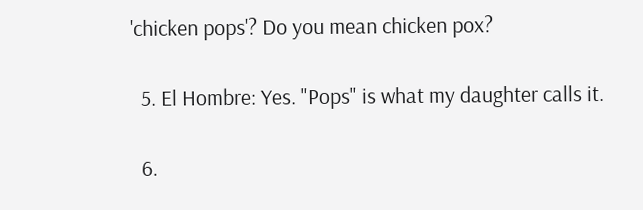'chicken pops'? Do you mean chicken pox?

  5. El Hombre: Yes. "Pops" is what my daughter calls it.

  6.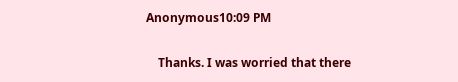Anonymous10:09 PM


    Thanks. I was worried that there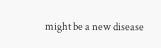might be a new disease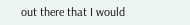out there that I would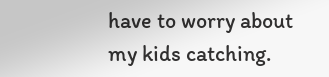have to worry about my kids catching.